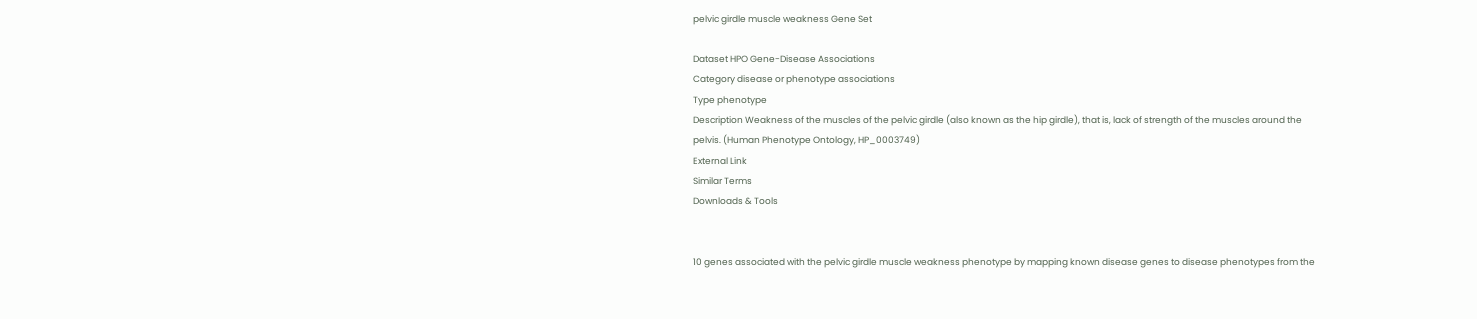pelvic girdle muscle weakness Gene Set

Dataset HPO Gene-Disease Associations
Category disease or phenotype associations
Type phenotype
Description Weakness of the muscles of the pelvic girdle (also known as the hip girdle), that is, lack of strength of the muscles around the pelvis. (Human Phenotype Ontology, HP_0003749)
External Link
Similar Terms
Downloads & Tools


10 genes associated with the pelvic girdle muscle weakness phenotype by mapping known disease genes to disease phenotypes from the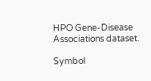HPO Gene-Disease Associations dataset.

Symbol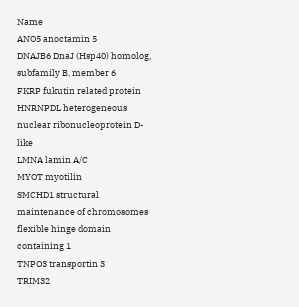Name
ANO5 anoctamin 5
DNAJB6 DnaJ (Hsp40) homolog, subfamily B, member 6
FKRP fukutin related protein
HNRNPDL heterogeneous nuclear ribonucleoprotein D-like
LMNA lamin A/C
MYOT myotilin
SMCHD1 structural maintenance of chromosomes flexible hinge domain containing 1
TNPO3 transportin 3
TRIM32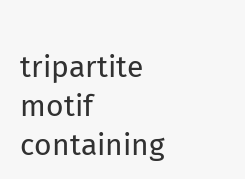tripartite motif containing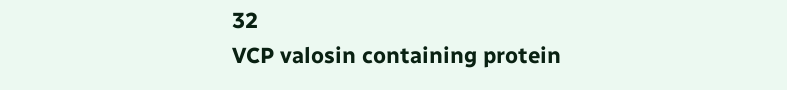32
VCP valosin containing protein